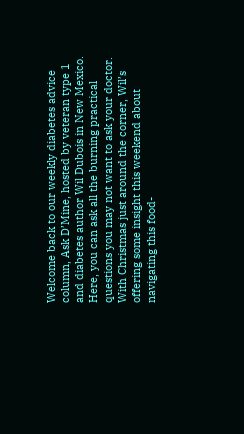Welcome back to our weekly diabetes advice column, Ask D’Mine, hosted by veteran type 1 and diabetes author Wil Dubois in New Mexico. Here, you can ask all the burning practical questions you may not want to ask your doctor. With Christmas just around the corner, Wil’s offering some insight this weekend about navigating this food-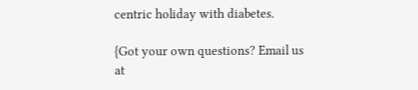centric holiday with diabetes.

{Got your own questions? Email us at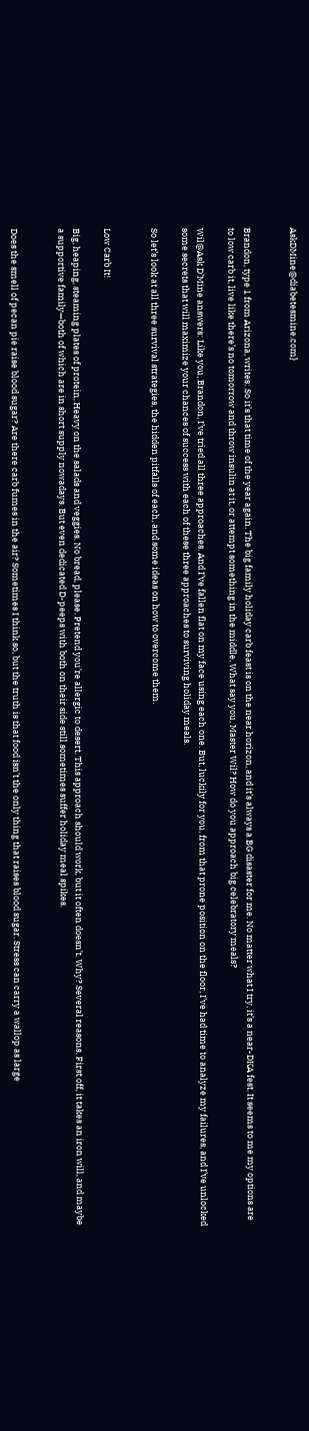AskDMine@diabetesmine.com}


Brandon, type 1 from Arizona, writes: So it’s that time of the year again. The big family holiday carb feast is on the near horizon, and it’s always a BG disaster for me. No matter what I try, it’s a near-DKA fest. It seems to me my options are to low carb it, live like there’s no tomorrow and throw insulin at it, or attempt something in the middle. What say you, Master Wil? How do you approach big celebratory meals?

Wil@Ask D’Mine answers: Like you, Brandon, I’ve tried all three approaches. And I’ve fallen flat on my face using each one. But, luckily for you, from that prone position on the floor, I’ve had time to analyze my failures, and I’ve unlocked some secrets that will maximize your chances of success with each of these three approaches to surviving holiday meals.

So let’s look at all three survival strategies, the hidden pitfalls of each, and some ideas on how to overcome them.


Low Carb It!

Big, heaping, steaming plates of protein. Heavy on the salads and veggies. No bread, please. Pretend you’re allergic to desert. This approach should work, but it often doesn’t. Why? Several reasons. First off, it takes an iron will, and maybe a supportive family—both of which are in short supply nowadays. But even dedicated D-peeps with both on their side still sometimes suffer holiday meal spikes.


Does the smell of pecan pie raise blood sugar? Are there carb fumes in the air? Sometimes I think so, but the truth is that food isn’t the only thing that raises blood sugar. Stress can carry a wallop as large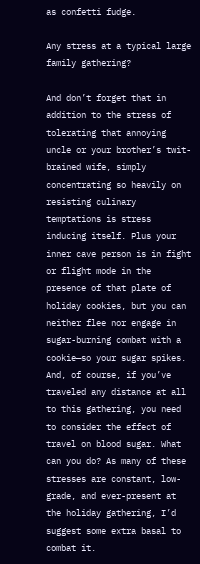as confetti fudge.

Any stress at a typical large family gathering?

And don’t forget that in addition to the stress of tolerating that annoying uncle or your brother’s twit-brained wife, simply concentrating so heavily on resisting culinary temptations is stress inducing itself. Plus your inner cave person is in fight or flight mode in the presence of that plate of holiday cookies, but you can neither flee nor engage in sugar-burning combat with a cookie—so your sugar spikes. And, of course, if you’ve traveled any distance at all to this gathering, you need to consider the effect of travel on blood sugar. What can you do? As many of these stresses are constant, low-grade, and ever-present at the holiday gathering, I’d suggest some extra basal to combat it.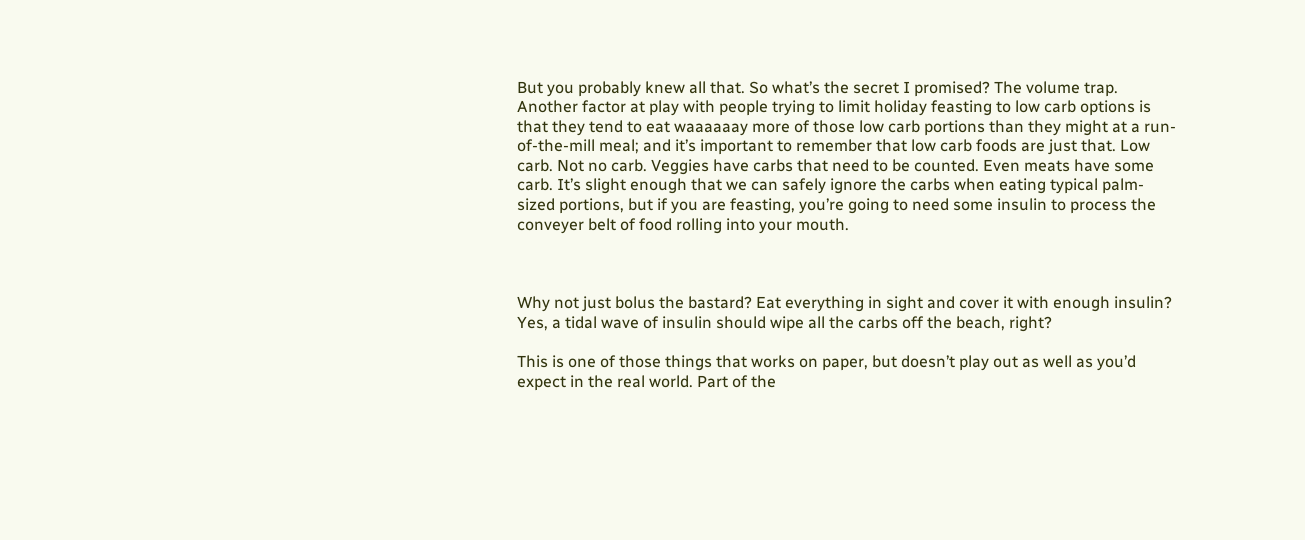But you probably knew all that. So what’s the secret I promised? The volume trap. Another factor at play with people trying to limit holiday feasting to low carb options is that they tend to eat waaaaaay more of those low carb portions than they might at a run-of-the-mill meal; and it’s important to remember that low carb foods are just that. Low carb. Not no carb. Veggies have carbs that need to be counted. Even meats have some carb. It’s slight enough that we can safely ignore the carbs when eating typical palm-sized portions, but if you are feasting, you’re going to need some insulin to process the conveyer belt of food rolling into your mouth.



Why not just bolus the bastard? Eat everything in sight and cover it with enough insulin? Yes, a tidal wave of insulin should wipe all the carbs off the beach, right?

This is one of those things that works on paper, but doesn’t play out as well as you’d expect in the real world. Part of the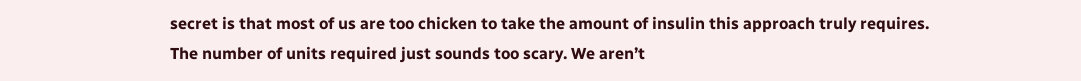secret is that most of us are too chicken to take the amount of insulin this approach truly requires. The number of units required just sounds too scary. We aren’t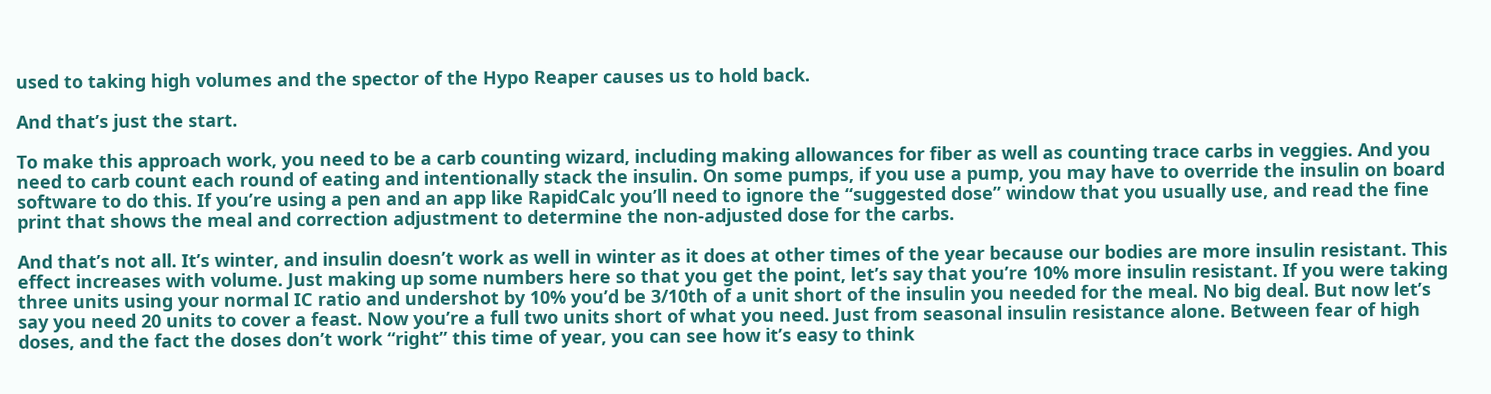used to taking high volumes and the spector of the Hypo Reaper causes us to hold back.

And that’s just the start.

To make this approach work, you need to be a carb counting wizard, including making allowances for fiber as well as counting trace carbs in veggies. And you need to carb count each round of eating and intentionally stack the insulin. On some pumps, if you use a pump, you may have to override the insulin on board software to do this. If you’re using a pen and an app like RapidCalc you’ll need to ignore the “suggested dose” window that you usually use, and read the fine print that shows the meal and correction adjustment to determine the non-adjusted dose for the carbs.

And that’s not all. It’s winter, and insulin doesn’t work as well in winter as it does at other times of the year because our bodies are more insulin resistant. This effect increases with volume. Just making up some numbers here so that you get the point, let’s say that you’re 10% more insulin resistant. If you were taking three units using your normal IC ratio and undershot by 10% you’d be 3/10th of a unit short of the insulin you needed for the meal. No big deal. But now let’s say you need 20 units to cover a feast. Now you’re a full two units short of what you need. Just from seasonal insulin resistance alone. Between fear of high doses, and the fact the doses don’t work “right” this time of year, you can see how it’s easy to think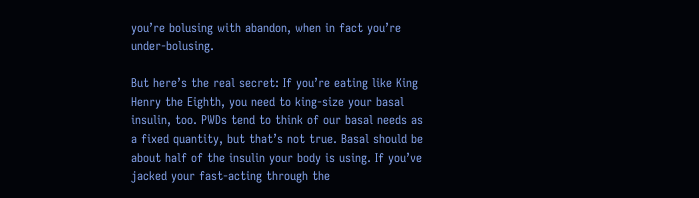you’re bolusing with abandon, when in fact you’re under-bolusing.

But here’s the real secret: If you’re eating like King Henry the Eighth, you need to king-size your basal insulin, too. PWDs tend to think of our basal needs as a fixed quantity, but that’s not true. Basal should be about half of the insulin your body is using. If you’ve jacked your fast-acting through the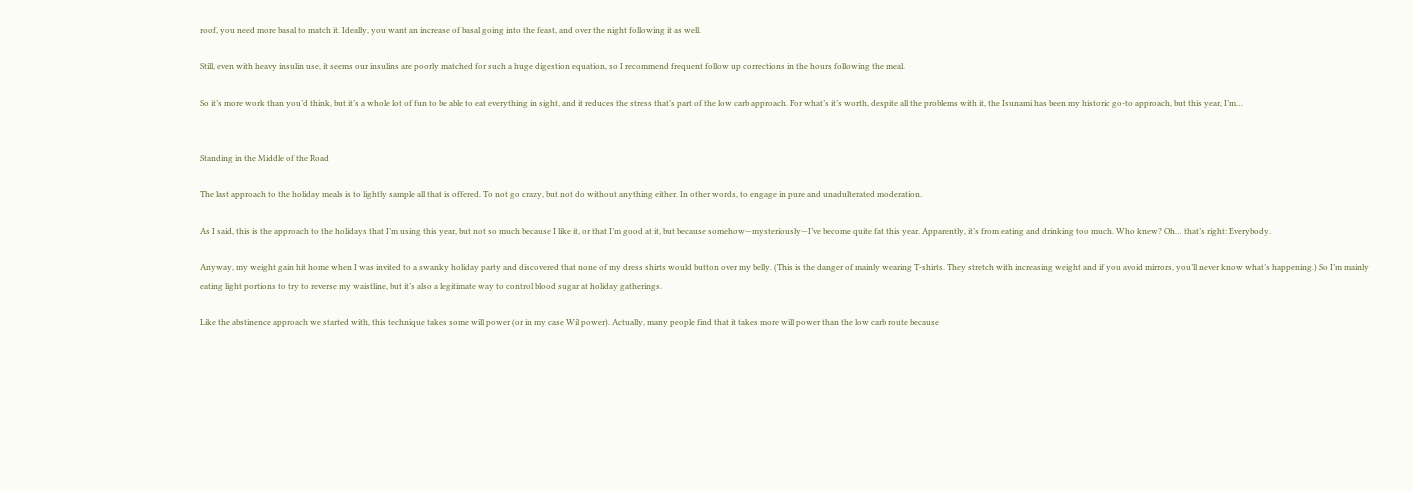roof, you need more basal to match it. Ideally, you want an increase of basal going into the feast, and over the night following it as well.

Still, even with heavy insulin use, it seems our insulins are poorly matched for such a huge digestion equation, so I recommend frequent follow up corrections in the hours following the meal.

So it’s more work than you’d think, but it’s a whole lot of fun to be able to eat everything in sight, and it reduces the stress that’s part of the low carb approach. For what’s it’s worth, despite all the problems with it, the Isunami has been my historic go-to approach, but this year, I’m…


Standing in the Middle of the Road

The last approach to the holiday meals is to lightly sample all that is offered. To not go crazy, but not do without anything either. In other words, to engage in pure and unadulterated moderation.

As I said, this is the approach to the holidays that I’m using this year, but not so much because I like it, or that I’m good at it, but because somehow—mysteriously—I’ve become quite fat this year. Apparently, it’s from eating and drinking too much. Who knew? Oh… that’s right: Everybody.

Anyway, my weight gain hit home when I was invited to a swanky holiday party and discovered that none of my dress shirts would button over my belly. (This is the danger of mainly wearing T-shirts. They stretch with increasing weight and if you avoid mirrors, you’ll never know what’s happening.) So I’m mainly eating light portions to try to reverse my waistline, but it’s also a legitimate way to control blood sugar at holiday gatherings.

Like the abstinence approach we started with, this technique takes some will power (or in my case Wil power). Actually, many people find that it takes more will power than the low carb route because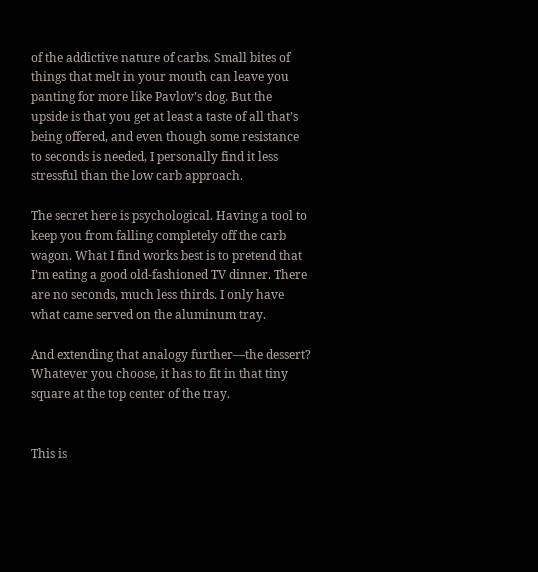of the addictive nature of carbs. Small bites of things that melt in your mouth can leave you panting for more like Pavlov’s dog. But the upside is that you get at least a taste of all that’s being offered, and even though some resistance to seconds is needed, I personally find it less stressful than the low carb approach.

The secret here is psychological. Having a tool to keep you from falling completely off the carb wagon. What I find works best is to pretend that I’m eating a good old-fashioned TV dinner. There are no seconds, much less thirds. I only have what came served on the aluminum tray.

And extending that analogy further—the dessert? Whatever you choose, it has to fit in that tiny square at the top center of the tray.


This is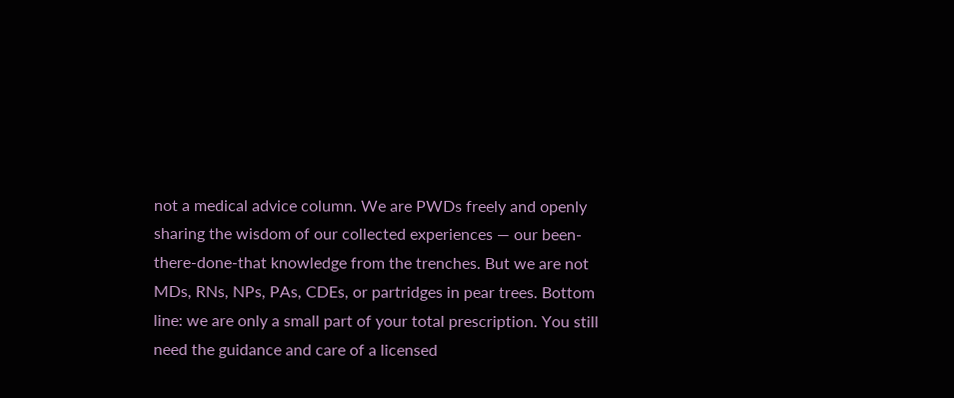not a medical advice column. We are PWDs freely and openly sharing the wisdom of our collected experiences — our been-there-done-that knowledge from the trenches. But we are not MDs, RNs, NPs, PAs, CDEs, or partridges in pear trees. Bottom line: we are only a small part of your total prescription. You still need the guidance and care of a licensed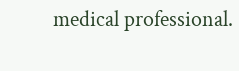medical professional.